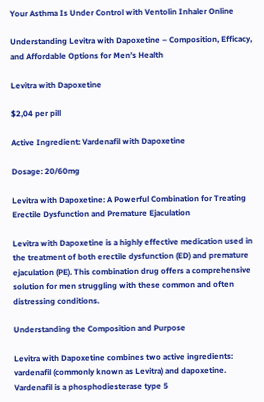Your Asthma Is Under Control with Ventolin Inhaler Online

Understanding Levitra with Dapoxetine – Composition, Efficacy, and Affordable Options for Men’s Health

Levitra with Dapoxetine

$2,04 per pill

Active Ingredient: Vardenafil with Dapoxetine

Dosage: 20/60mg

Levitra with Dapoxetine: A Powerful Combination for Treating Erectile Dysfunction and Premature Ejaculation

Levitra with Dapoxetine is a highly effective medication used in the treatment of both erectile dysfunction (ED) and premature ejaculation (PE). This combination drug offers a comprehensive solution for men struggling with these common and often distressing conditions.

Understanding the Composition and Purpose

Levitra with Dapoxetine combines two active ingredients: vardenafil (commonly known as Levitra) and dapoxetine. Vardenafil is a phosphodiesterase type 5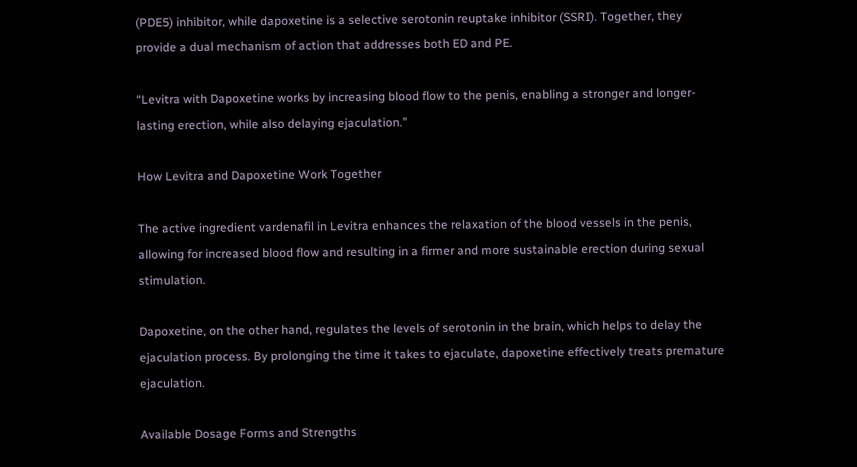(PDE5) inhibitor, while dapoxetine is a selective serotonin reuptake inhibitor (SSRI). Together, they provide a dual mechanism of action that addresses both ED and PE.

“Levitra with Dapoxetine works by increasing blood flow to the penis, enabling a stronger and longer-lasting erection, while also delaying ejaculation.”

How Levitra and Dapoxetine Work Together

The active ingredient vardenafil in Levitra enhances the relaxation of the blood vessels in the penis, allowing for increased blood flow and resulting in a firmer and more sustainable erection during sexual stimulation.

Dapoxetine, on the other hand, regulates the levels of serotonin in the brain, which helps to delay the ejaculation process. By prolonging the time it takes to ejaculate, dapoxetine effectively treats premature ejaculation.

Available Dosage Forms and Strengths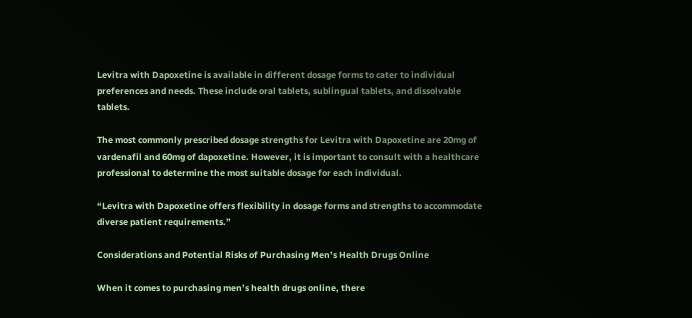Levitra with Dapoxetine is available in different dosage forms to cater to individual preferences and needs. These include oral tablets, sublingual tablets, and dissolvable tablets.

The most commonly prescribed dosage strengths for Levitra with Dapoxetine are 20mg of vardenafil and 60mg of dapoxetine. However, it is important to consult with a healthcare professional to determine the most suitable dosage for each individual.

“Levitra with Dapoxetine offers flexibility in dosage forms and strengths to accommodate diverse patient requirements.”

Considerations and Potential Risks of Purchasing Men’s Health Drugs Online

When it comes to purchasing men’s health drugs online, there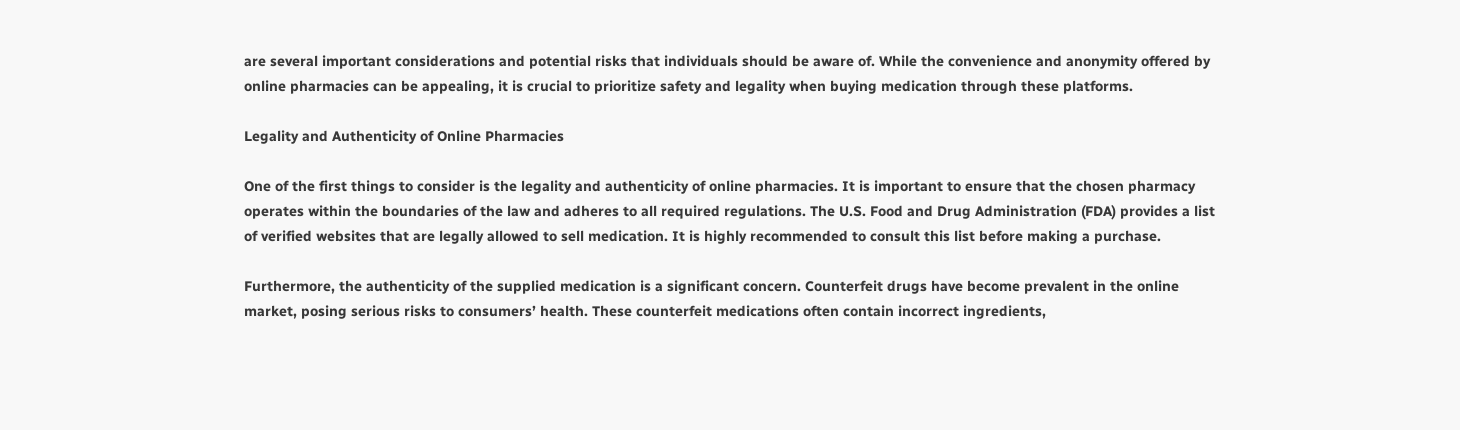are several important considerations and potential risks that individuals should be aware of. While the convenience and anonymity offered by online pharmacies can be appealing, it is crucial to prioritize safety and legality when buying medication through these platforms.

Legality and Authenticity of Online Pharmacies

One of the first things to consider is the legality and authenticity of online pharmacies. It is important to ensure that the chosen pharmacy operates within the boundaries of the law and adheres to all required regulations. The U.S. Food and Drug Administration (FDA) provides a list of verified websites that are legally allowed to sell medication. It is highly recommended to consult this list before making a purchase.

Furthermore, the authenticity of the supplied medication is a significant concern. Counterfeit drugs have become prevalent in the online market, posing serious risks to consumers’ health. These counterfeit medications often contain incorrect ingredients,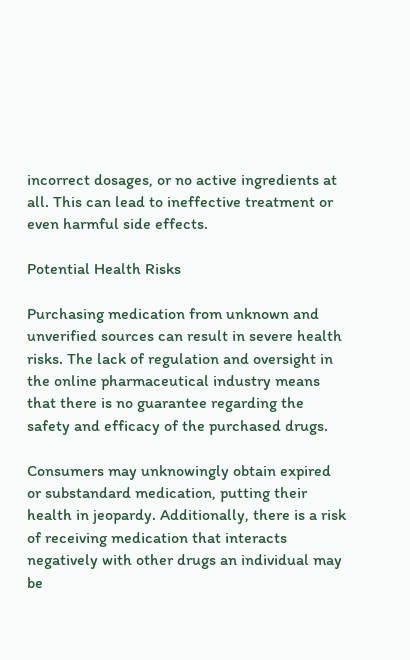incorrect dosages, or no active ingredients at all. This can lead to ineffective treatment or even harmful side effects.

Potential Health Risks

Purchasing medication from unknown and unverified sources can result in severe health risks. The lack of regulation and oversight in the online pharmaceutical industry means that there is no guarantee regarding the safety and efficacy of the purchased drugs.

Consumers may unknowingly obtain expired or substandard medication, putting their health in jeopardy. Additionally, there is a risk of receiving medication that interacts negatively with other drugs an individual may be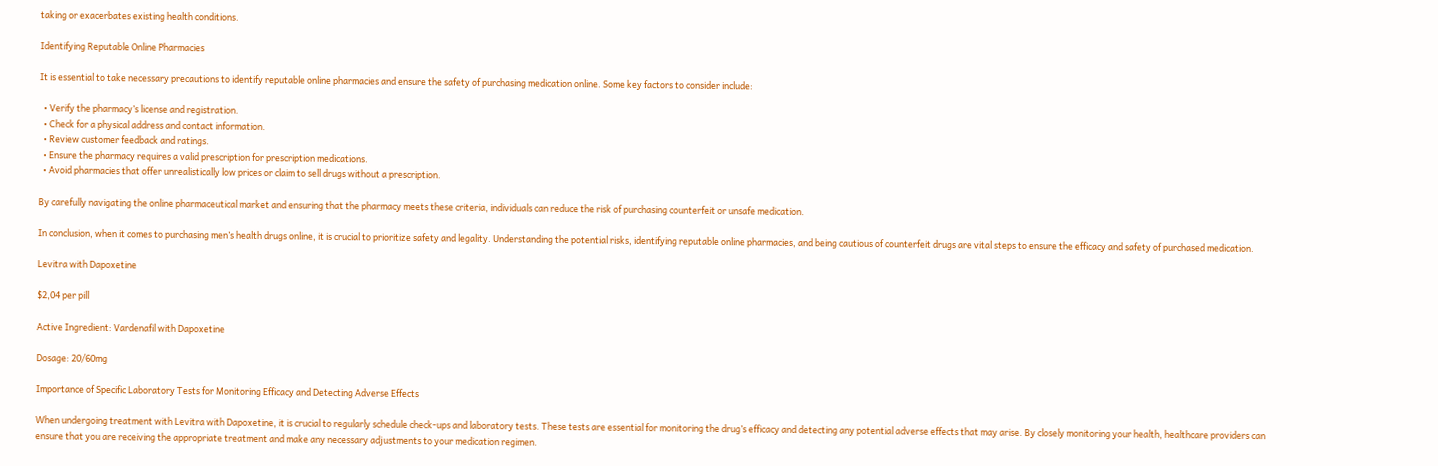taking or exacerbates existing health conditions.

Identifying Reputable Online Pharmacies

It is essential to take necessary precautions to identify reputable online pharmacies and ensure the safety of purchasing medication online. Some key factors to consider include:

  • Verify the pharmacy’s license and registration.
  • Check for a physical address and contact information.
  • Review customer feedback and ratings.
  • Ensure the pharmacy requires a valid prescription for prescription medications.
  • Avoid pharmacies that offer unrealistically low prices or claim to sell drugs without a prescription.

By carefully navigating the online pharmaceutical market and ensuring that the pharmacy meets these criteria, individuals can reduce the risk of purchasing counterfeit or unsafe medication.

In conclusion, when it comes to purchasing men’s health drugs online, it is crucial to prioritize safety and legality. Understanding the potential risks, identifying reputable online pharmacies, and being cautious of counterfeit drugs are vital steps to ensure the efficacy and safety of purchased medication.

Levitra with Dapoxetine

$2,04 per pill

Active Ingredient: Vardenafil with Dapoxetine

Dosage: 20/60mg

Importance of Specific Laboratory Tests for Monitoring Efficacy and Detecting Adverse Effects

When undergoing treatment with Levitra with Dapoxetine, it is crucial to regularly schedule check-ups and laboratory tests. These tests are essential for monitoring the drug’s efficacy and detecting any potential adverse effects that may arise. By closely monitoring your health, healthcare providers can ensure that you are receiving the appropriate treatment and make any necessary adjustments to your medication regimen.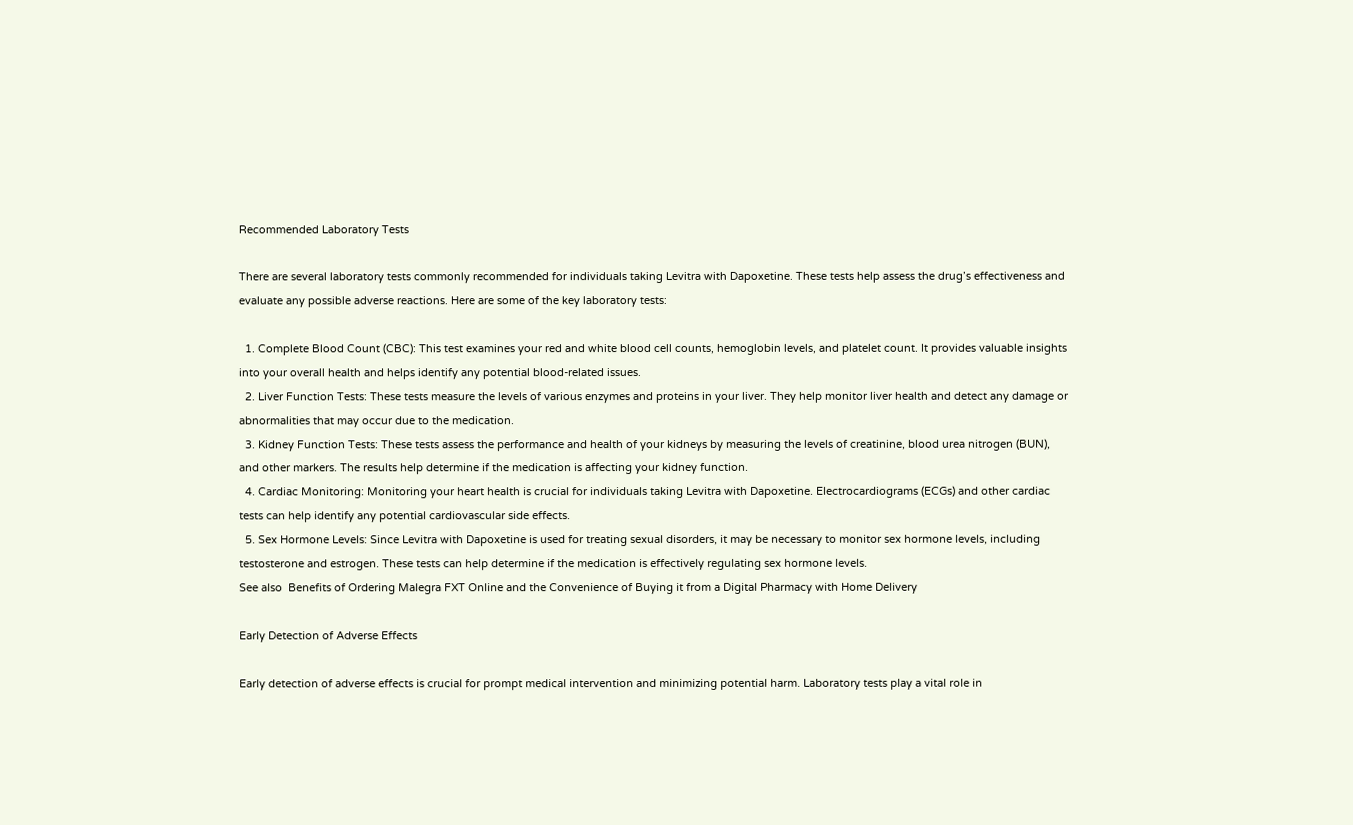Recommended Laboratory Tests

There are several laboratory tests commonly recommended for individuals taking Levitra with Dapoxetine. These tests help assess the drug’s effectiveness and evaluate any possible adverse reactions. Here are some of the key laboratory tests:

  1. Complete Blood Count (CBC): This test examines your red and white blood cell counts, hemoglobin levels, and platelet count. It provides valuable insights into your overall health and helps identify any potential blood-related issues.
  2. Liver Function Tests: These tests measure the levels of various enzymes and proteins in your liver. They help monitor liver health and detect any damage or abnormalities that may occur due to the medication.
  3. Kidney Function Tests: These tests assess the performance and health of your kidneys by measuring the levels of creatinine, blood urea nitrogen (BUN), and other markers. The results help determine if the medication is affecting your kidney function.
  4. Cardiac Monitoring: Monitoring your heart health is crucial for individuals taking Levitra with Dapoxetine. Electrocardiograms (ECGs) and other cardiac tests can help identify any potential cardiovascular side effects.
  5. Sex Hormone Levels: Since Levitra with Dapoxetine is used for treating sexual disorders, it may be necessary to monitor sex hormone levels, including testosterone and estrogen. These tests can help determine if the medication is effectively regulating sex hormone levels.
See also  Benefits of Ordering Malegra FXT Online and the Convenience of Buying it from a Digital Pharmacy with Home Delivery

Early Detection of Adverse Effects

Early detection of adverse effects is crucial for prompt medical intervention and minimizing potential harm. Laboratory tests play a vital role in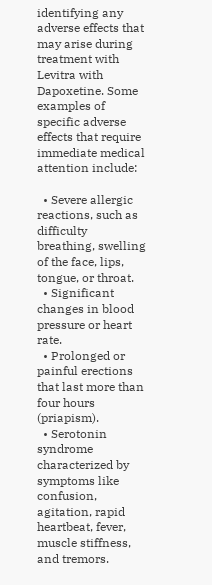identifying any adverse effects that may arise during treatment with Levitra with Dapoxetine. Some examples of specific adverse effects that require immediate medical attention include:

  • Severe allergic reactions, such as difficulty breathing, swelling of the face, lips, tongue, or throat.
  • Significant changes in blood pressure or heart rate.
  • Prolonged or painful erections that last more than four hours (priapism).
  • Serotonin syndrome characterized by symptoms like confusion, agitation, rapid heartbeat, fever, muscle stiffness, and tremors.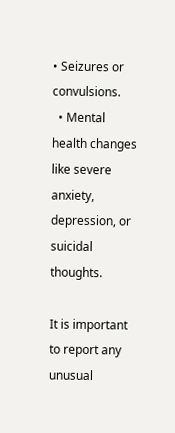• Seizures or convulsions.
  • Mental health changes like severe anxiety, depression, or suicidal thoughts.

It is important to report any unusual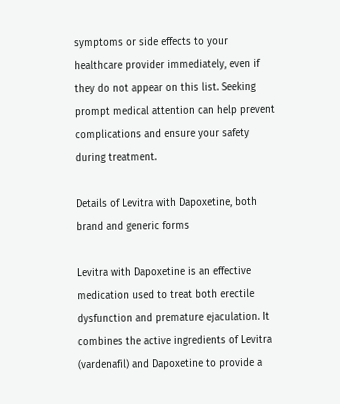symptoms or side effects to your healthcare provider immediately, even if they do not appear on this list. Seeking prompt medical attention can help prevent complications and ensure your safety during treatment.

Details of Levitra with Dapoxetine, both brand and generic forms

Levitra with Dapoxetine is an effective medication used to treat both erectile dysfunction and premature ejaculation. It combines the active ingredients of Levitra (vardenafil) and Dapoxetine to provide a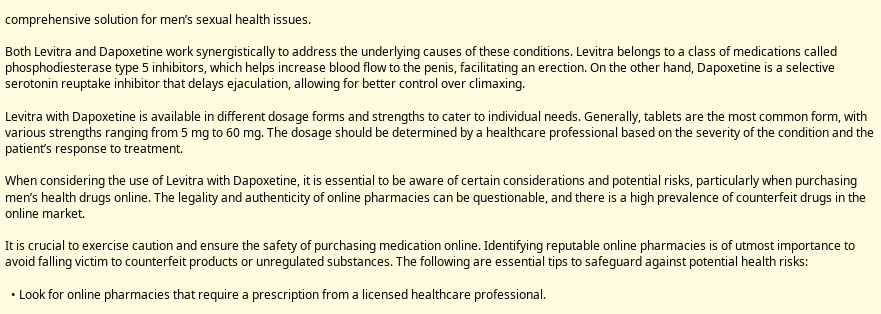comprehensive solution for men’s sexual health issues.

Both Levitra and Dapoxetine work synergistically to address the underlying causes of these conditions. Levitra belongs to a class of medications called phosphodiesterase type 5 inhibitors, which helps increase blood flow to the penis, facilitating an erection. On the other hand, Dapoxetine is a selective serotonin reuptake inhibitor that delays ejaculation, allowing for better control over climaxing.

Levitra with Dapoxetine is available in different dosage forms and strengths to cater to individual needs. Generally, tablets are the most common form, with various strengths ranging from 5 mg to 60 mg. The dosage should be determined by a healthcare professional based on the severity of the condition and the patient’s response to treatment.

When considering the use of Levitra with Dapoxetine, it is essential to be aware of certain considerations and potential risks, particularly when purchasing men’s health drugs online. The legality and authenticity of online pharmacies can be questionable, and there is a high prevalence of counterfeit drugs in the online market.

It is crucial to exercise caution and ensure the safety of purchasing medication online. Identifying reputable online pharmacies is of utmost importance to avoid falling victim to counterfeit products or unregulated substances. The following are essential tips to safeguard against potential health risks:

  • Look for online pharmacies that require a prescription from a licensed healthcare professional.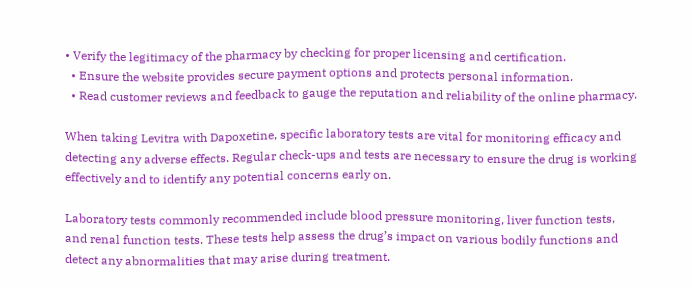• Verify the legitimacy of the pharmacy by checking for proper licensing and certification.
  • Ensure the website provides secure payment options and protects personal information.
  • Read customer reviews and feedback to gauge the reputation and reliability of the online pharmacy.

When taking Levitra with Dapoxetine, specific laboratory tests are vital for monitoring efficacy and detecting any adverse effects. Regular check-ups and tests are necessary to ensure the drug is working effectively and to identify any potential concerns early on.

Laboratory tests commonly recommended include blood pressure monitoring, liver function tests, and renal function tests. These tests help assess the drug’s impact on various bodily functions and detect any abnormalities that may arise during treatment.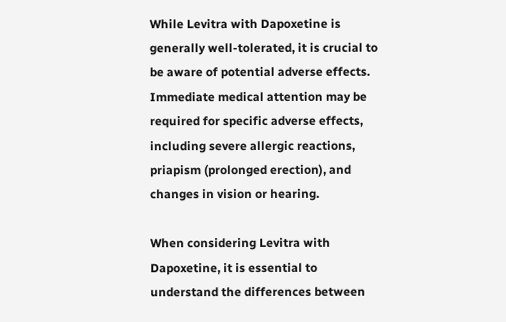While Levitra with Dapoxetine is generally well-tolerated, it is crucial to be aware of potential adverse effects. Immediate medical attention may be required for specific adverse effects, including severe allergic reactions, priapism (prolonged erection), and changes in vision or hearing.

When considering Levitra with Dapoxetine, it is essential to understand the differences between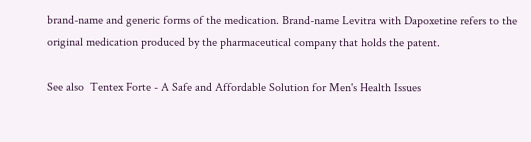brand-name and generic forms of the medication. Brand-name Levitra with Dapoxetine refers to the original medication produced by the pharmaceutical company that holds the patent.

See also  Tentex Forte - A Safe and Affordable Solution for Men's Health Issues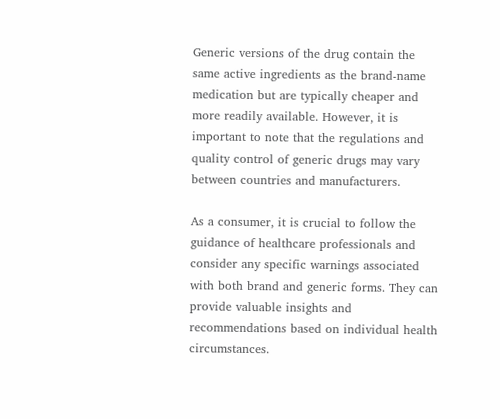Generic versions of the drug contain the same active ingredients as the brand-name medication but are typically cheaper and more readily available. However, it is important to note that the regulations and quality control of generic drugs may vary between countries and manufacturers.

As a consumer, it is crucial to follow the guidance of healthcare professionals and consider any specific warnings associated with both brand and generic forms. They can provide valuable insights and recommendations based on individual health circumstances.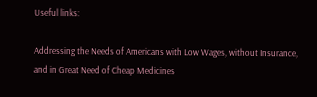Useful links:

Addressing the Needs of Americans with Low Wages, without Insurance, and in Great Need of Cheap Medicines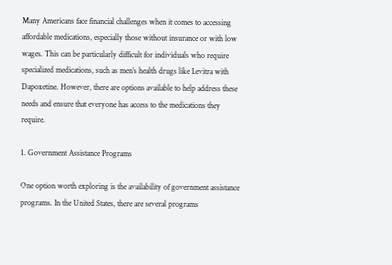Many Americans face financial challenges when it comes to accessing affordable medications, especially those without insurance or with low wages. This can be particularly difficult for individuals who require specialized medications, such as men’s health drugs like Levitra with Dapoxetine. However, there are options available to help address these needs and ensure that everyone has access to the medications they require.

1. Government Assistance Programs

One option worth exploring is the availability of government assistance programs. In the United States, there are several programs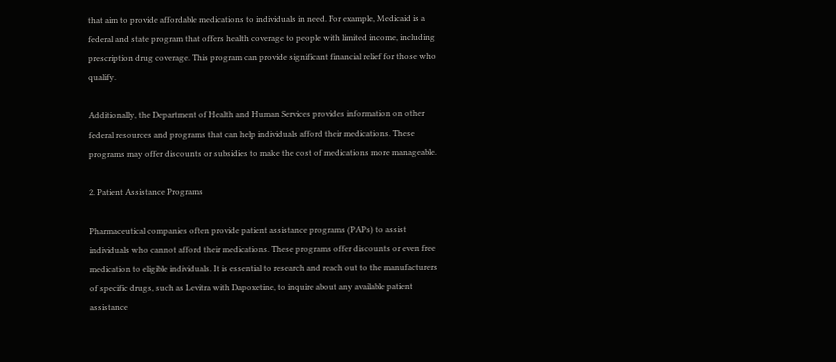that aim to provide affordable medications to individuals in need. For example, Medicaid is a federal and state program that offers health coverage to people with limited income, including prescription drug coverage. This program can provide significant financial relief for those who qualify.

Additionally, the Department of Health and Human Services provides information on other federal resources and programs that can help individuals afford their medications. These programs may offer discounts or subsidies to make the cost of medications more manageable.

2. Patient Assistance Programs

Pharmaceutical companies often provide patient assistance programs (PAPs) to assist individuals who cannot afford their medications. These programs offer discounts or even free medication to eligible individuals. It is essential to research and reach out to the manufacturers of specific drugs, such as Levitra with Dapoxetine, to inquire about any available patient assistance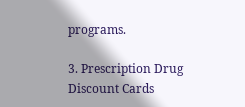programs.

3. Prescription Drug Discount Cards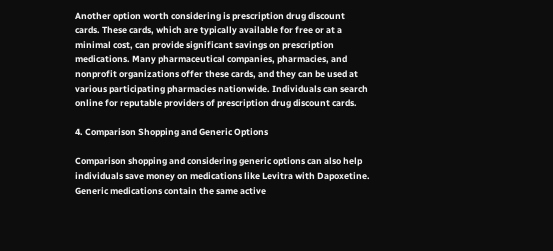Another option worth considering is prescription drug discount cards. These cards, which are typically available for free or at a minimal cost, can provide significant savings on prescription medications. Many pharmaceutical companies, pharmacies, and nonprofit organizations offer these cards, and they can be used at various participating pharmacies nationwide. Individuals can search online for reputable providers of prescription drug discount cards.

4. Comparison Shopping and Generic Options

Comparison shopping and considering generic options can also help individuals save money on medications like Levitra with Dapoxetine. Generic medications contain the same active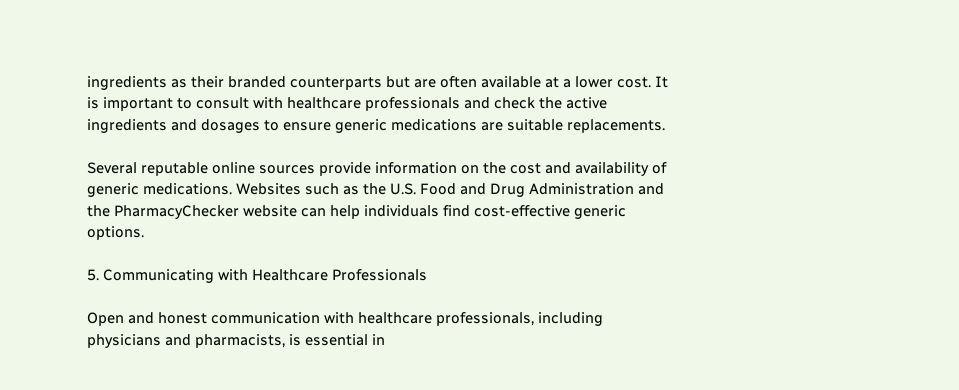ingredients as their branded counterparts but are often available at a lower cost. It is important to consult with healthcare professionals and check the active ingredients and dosages to ensure generic medications are suitable replacements.

Several reputable online sources provide information on the cost and availability of generic medications. Websites such as the U.S. Food and Drug Administration and the PharmacyChecker website can help individuals find cost-effective generic options.

5. Communicating with Healthcare Professionals

Open and honest communication with healthcare professionals, including physicians and pharmacists, is essential in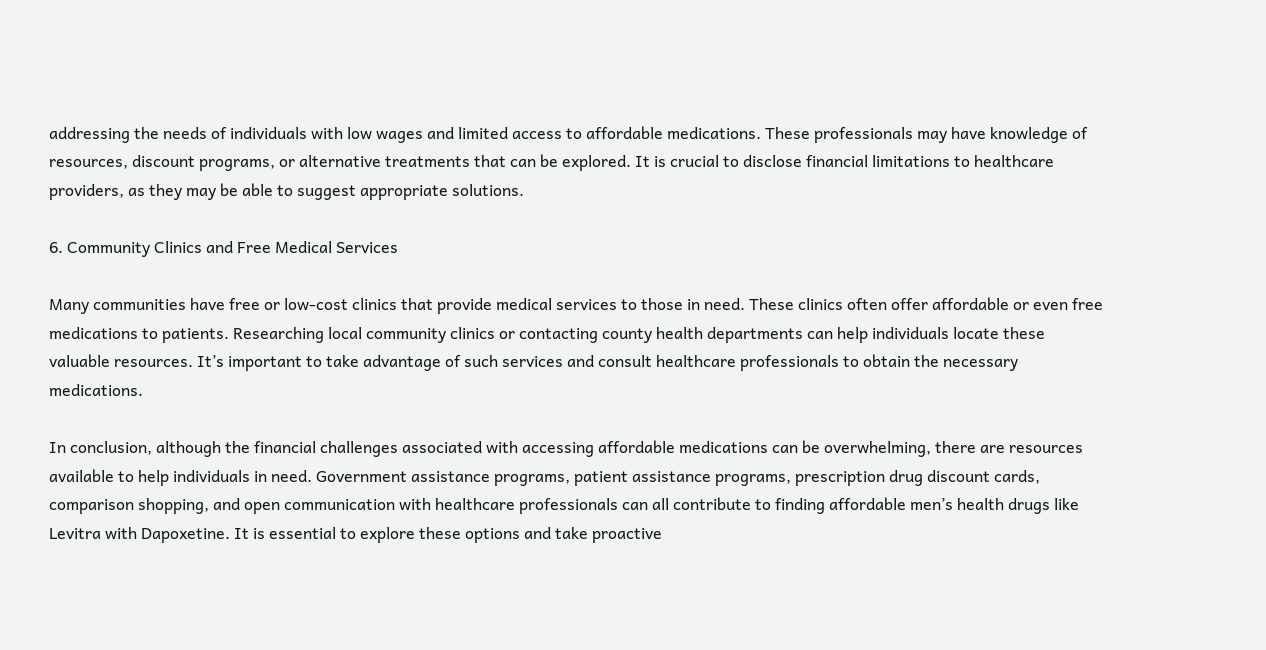addressing the needs of individuals with low wages and limited access to affordable medications. These professionals may have knowledge of resources, discount programs, or alternative treatments that can be explored. It is crucial to disclose financial limitations to healthcare providers, as they may be able to suggest appropriate solutions.

6. Community Clinics and Free Medical Services

Many communities have free or low-cost clinics that provide medical services to those in need. These clinics often offer affordable or even free medications to patients. Researching local community clinics or contacting county health departments can help individuals locate these valuable resources. It’s important to take advantage of such services and consult healthcare professionals to obtain the necessary medications.

In conclusion, although the financial challenges associated with accessing affordable medications can be overwhelming, there are resources available to help individuals in need. Government assistance programs, patient assistance programs, prescription drug discount cards, comparison shopping, and open communication with healthcare professionals can all contribute to finding affordable men’s health drugs like Levitra with Dapoxetine. It is essential to explore these options and take proactive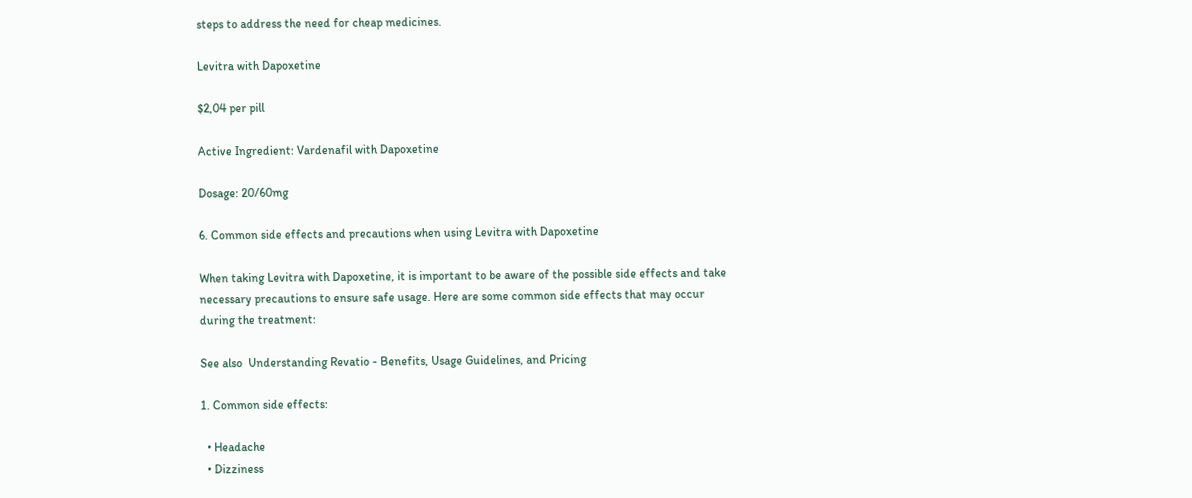steps to address the need for cheap medicines.

Levitra with Dapoxetine

$2,04 per pill

Active Ingredient: Vardenafil with Dapoxetine

Dosage: 20/60mg

6. Common side effects and precautions when using Levitra with Dapoxetine

When taking Levitra with Dapoxetine, it is important to be aware of the possible side effects and take necessary precautions to ensure safe usage. Here are some common side effects that may occur during the treatment:

See also  Understanding Revatio - Benefits, Usage Guidelines, and Pricing

1. Common side effects:

  • Headache
  • Dizziness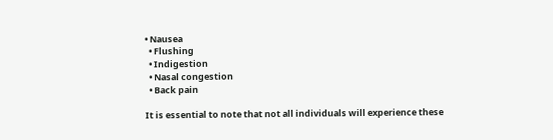• Nausea
  • Flushing
  • Indigestion
  • Nasal congestion
  • Back pain

It is essential to note that not all individuals will experience these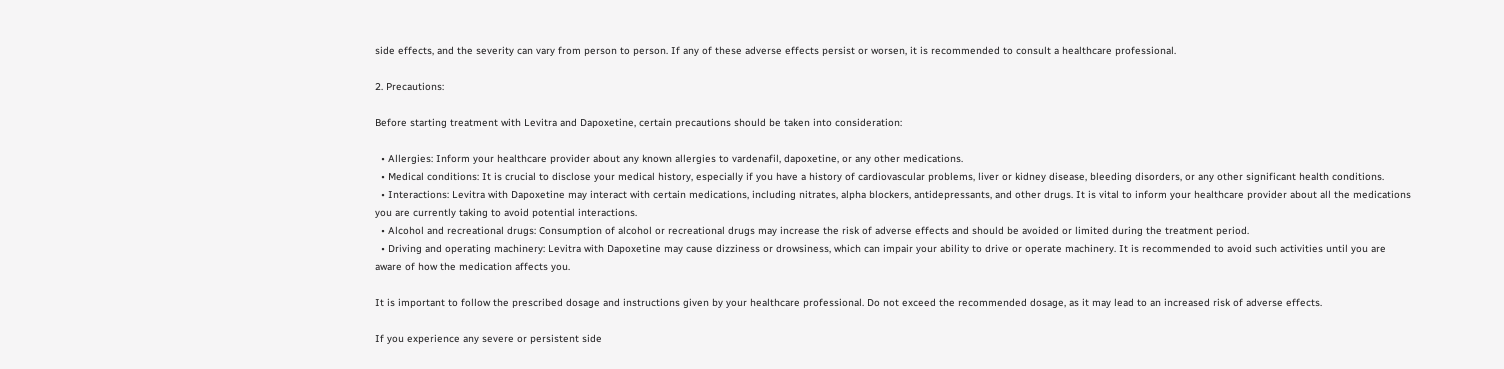side effects, and the severity can vary from person to person. If any of these adverse effects persist or worsen, it is recommended to consult a healthcare professional.

2. Precautions:

Before starting treatment with Levitra and Dapoxetine, certain precautions should be taken into consideration:

  • Allergies: Inform your healthcare provider about any known allergies to vardenafil, dapoxetine, or any other medications.
  • Medical conditions: It is crucial to disclose your medical history, especially if you have a history of cardiovascular problems, liver or kidney disease, bleeding disorders, or any other significant health conditions.
  • Interactions: Levitra with Dapoxetine may interact with certain medications, including nitrates, alpha blockers, antidepressants, and other drugs. It is vital to inform your healthcare provider about all the medications you are currently taking to avoid potential interactions.
  • Alcohol and recreational drugs: Consumption of alcohol or recreational drugs may increase the risk of adverse effects and should be avoided or limited during the treatment period.
  • Driving and operating machinery: Levitra with Dapoxetine may cause dizziness or drowsiness, which can impair your ability to drive or operate machinery. It is recommended to avoid such activities until you are aware of how the medication affects you.

It is important to follow the prescribed dosage and instructions given by your healthcare professional. Do not exceed the recommended dosage, as it may lead to an increased risk of adverse effects.

If you experience any severe or persistent side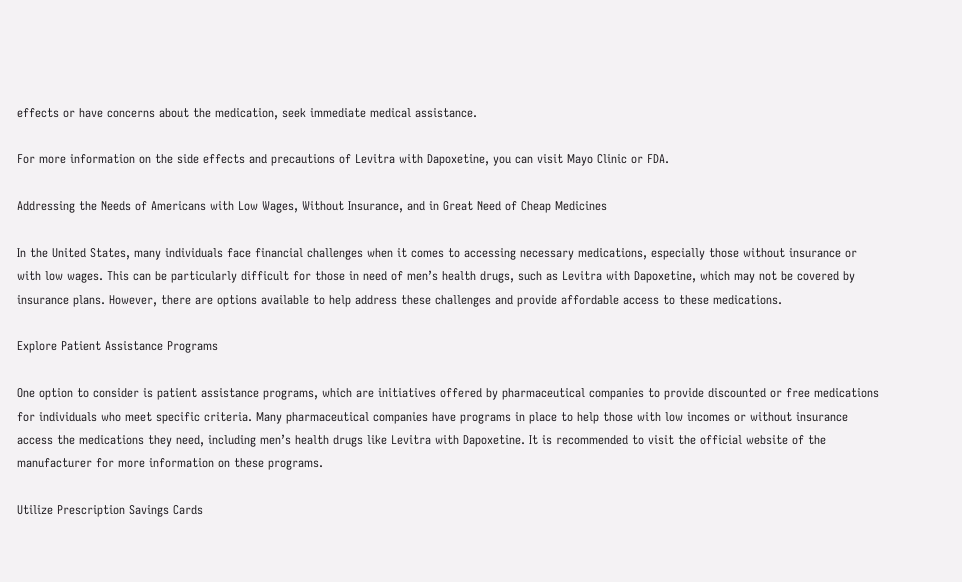effects or have concerns about the medication, seek immediate medical assistance.

For more information on the side effects and precautions of Levitra with Dapoxetine, you can visit Mayo Clinic or FDA.

Addressing the Needs of Americans with Low Wages, Without Insurance, and in Great Need of Cheap Medicines

In the United States, many individuals face financial challenges when it comes to accessing necessary medications, especially those without insurance or with low wages. This can be particularly difficult for those in need of men’s health drugs, such as Levitra with Dapoxetine, which may not be covered by insurance plans. However, there are options available to help address these challenges and provide affordable access to these medications.

Explore Patient Assistance Programs

One option to consider is patient assistance programs, which are initiatives offered by pharmaceutical companies to provide discounted or free medications for individuals who meet specific criteria. Many pharmaceutical companies have programs in place to help those with low incomes or without insurance access the medications they need, including men’s health drugs like Levitra with Dapoxetine. It is recommended to visit the official website of the manufacturer for more information on these programs.

Utilize Prescription Savings Cards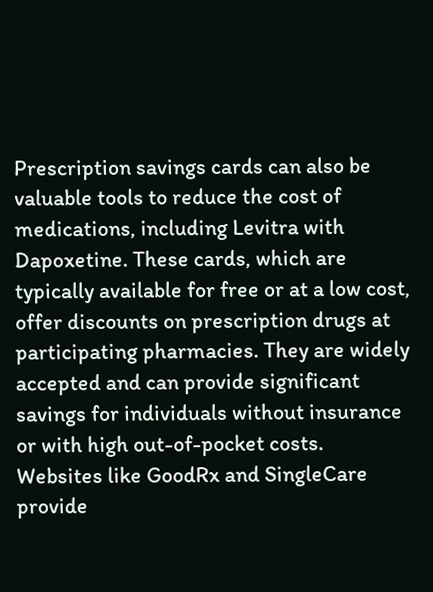Prescription savings cards can also be valuable tools to reduce the cost of medications, including Levitra with Dapoxetine. These cards, which are typically available for free or at a low cost, offer discounts on prescription drugs at participating pharmacies. They are widely accepted and can provide significant savings for individuals without insurance or with high out-of-pocket costs. Websites like GoodRx and SingleCare provide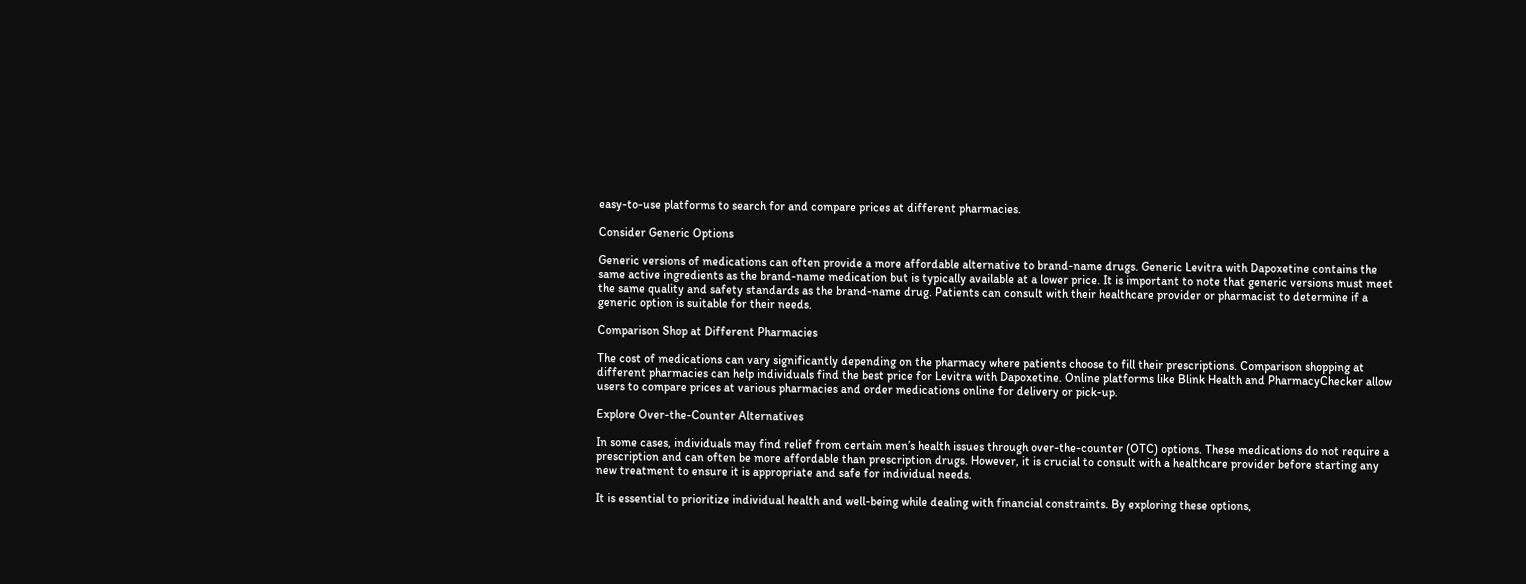easy-to-use platforms to search for and compare prices at different pharmacies.

Consider Generic Options

Generic versions of medications can often provide a more affordable alternative to brand-name drugs. Generic Levitra with Dapoxetine contains the same active ingredients as the brand-name medication but is typically available at a lower price. It is important to note that generic versions must meet the same quality and safety standards as the brand-name drug. Patients can consult with their healthcare provider or pharmacist to determine if a generic option is suitable for their needs.

Comparison Shop at Different Pharmacies

The cost of medications can vary significantly depending on the pharmacy where patients choose to fill their prescriptions. Comparison shopping at different pharmacies can help individuals find the best price for Levitra with Dapoxetine. Online platforms like Blink Health and PharmacyChecker allow users to compare prices at various pharmacies and order medications online for delivery or pick-up.

Explore Over-the-Counter Alternatives

In some cases, individuals may find relief from certain men’s health issues through over-the-counter (OTC) options. These medications do not require a prescription and can often be more affordable than prescription drugs. However, it is crucial to consult with a healthcare provider before starting any new treatment to ensure it is appropriate and safe for individual needs.

It is essential to prioritize individual health and well-being while dealing with financial constraints. By exploring these options,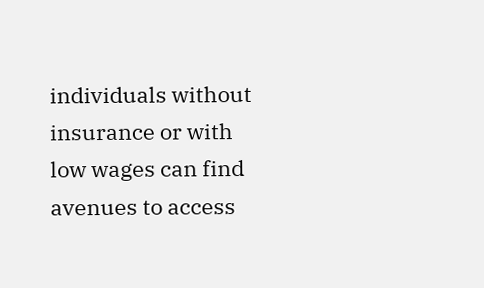individuals without insurance or with low wages can find avenues to access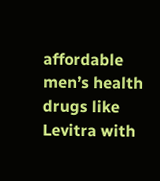affordable men’s health drugs like Levitra with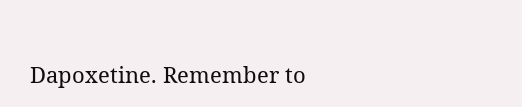Dapoxetine. Remember to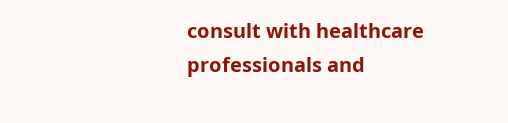consult with healthcare professionals and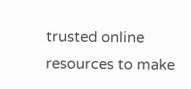trusted online resources to make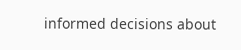informed decisions about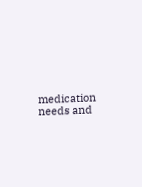medication needs and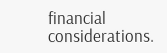financial considerations.